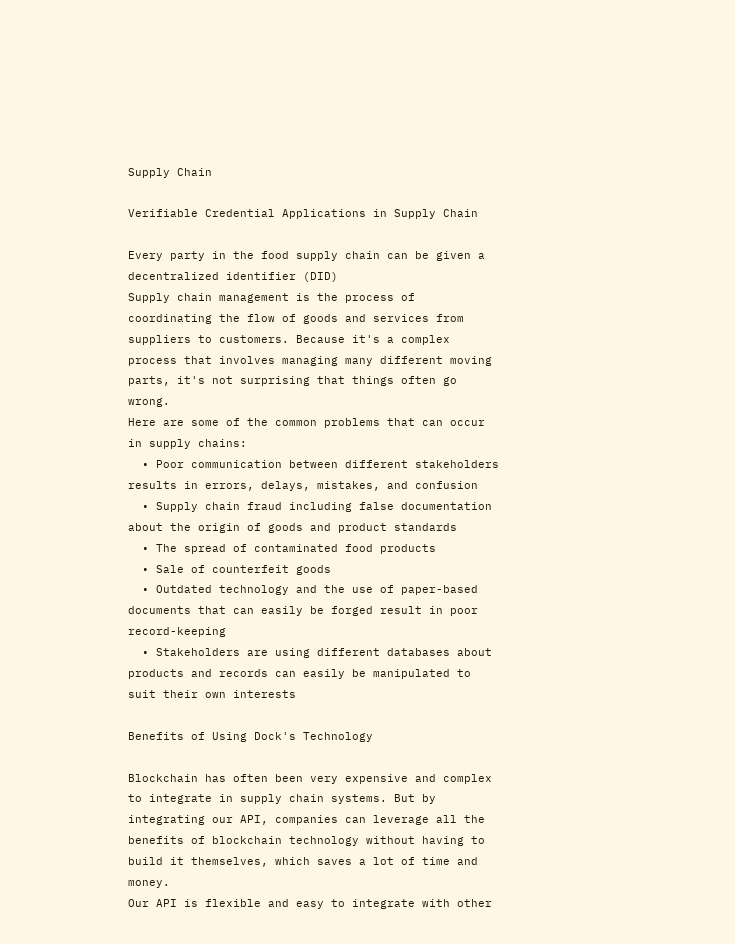Supply Chain

Verifiable Credential Applications in Supply Chain

Every party in the food supply chain can be given a decentralized identifier (DID)
Supply chain management is the process of coordinating the flow of goods and services from suppliers to customers. Because it's a complex process that involves managing many different moving parts, it's not surprising that things often go wrong.
Here are some of the common problems that can occur in supply chains:
  • Poor communication between different stakeholders results in errors, delays, mistakes, and confusion
  • Supply chain fraud including false documentation about the origin of goods and product standards
  • The spread of contaminated food products
  • Sale of counterfeit goods
  • Outdated technology and the use of paper-based documents that can easily be forged result in poor record-keeping
  • Stakeholders are using different databases about products and records can easily be manipulated to suit their own interests

Benefits of Using Dock's Technology

Blockchain has often been very expensive and complex to integrate in supply chain systems. But by integrating our API, companies can leverage all the benefits of blockchain technology without having to build it themselves, which saves a lot of time and money.
Our API is flexible and easy to integrate with other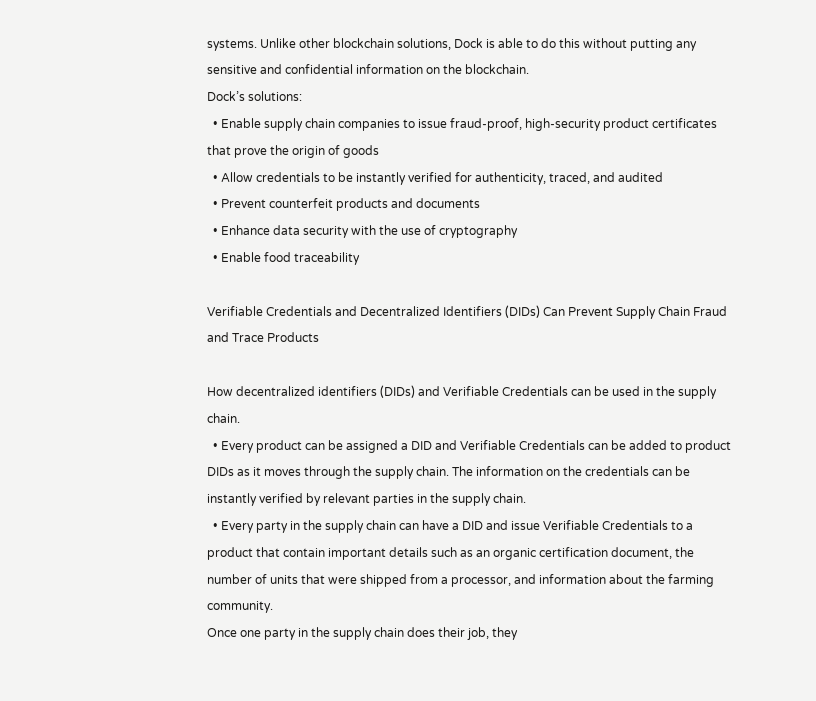systems. Unlike other blockchain solutions, Dock is able to do this without putting any sensitive and confidential information on the blockchain.
Dock’s solutions:
  • Enable supply chain companies to issue fraud-proof, high-security product certificates that prove the origin of goods
  • Allow credentials to be instantly verified for authenticity, traced, and audited
  • Prevent counterfeit products and documents
  • Enhance data security with the use of cryptography
  • Enable food traceability

Verifiable Credentials and Decentralized Identifiers (DIDs) Can Prevent Supply Chain Fraud and Trace Products

How decentralized identifiers (DIDs) and Verifiable Credentials can be used in the supply chain.
  • Every product can be assigned a DID and Verifiable Credentials can be added to product DIDs as it moves through the supply chain. The information on the credentials can be instantly verified by relevant parties in the supply chain.
  • Every party in the supply chain can have a DID and issue Verifiable Credentials to a product that contain important details such as an organic certification document, the number of units that were shipped from a processor, and information about the farming community.
Once one party in the supply chain does their job, they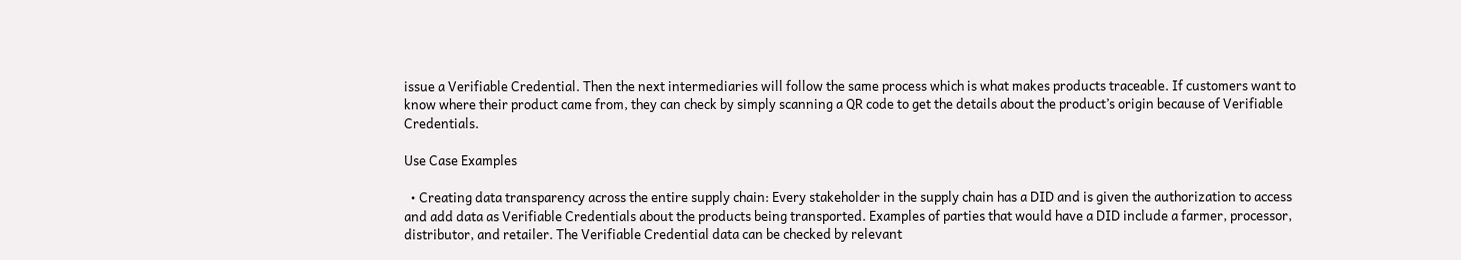issue a Verifiable Credential. Then the next intermediaries will follow the same process which is what makes products traceable. If customers want to know where their product came from, they can check by simply scanning a QR code to get the details about the product’s origin because of Verifiable Credentials.

Use Case Examples

  • Creating data transparency across the entire supply chain: Every stakeholder in the supply chain has a DID and is given the authorization to access and add data as Verifiable Credentials about the products being transported. Examples of parties that would have a DID include a farmer, processor, distributor, and retailer. The Verifiable Credential data can be checked by relevant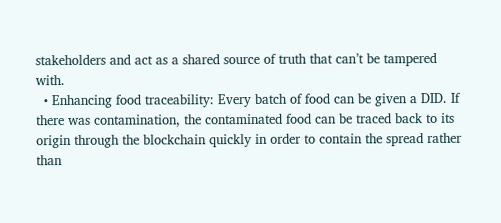stakeholders and act as a shared source of truth that can’t be tampered with.
  • Enhancing food traceability: Every batch of food can be given a DID. If there was contamination, the contaminated food can be traced back to its origin through the blockchain quickly in order to contain the spread rather than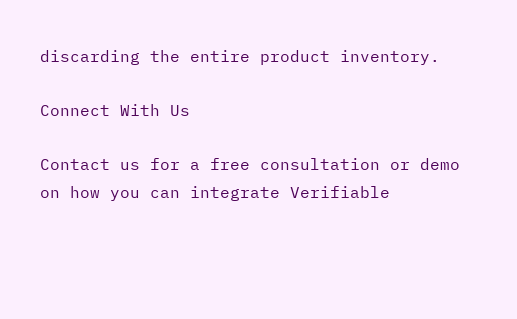discarding the entire product inventory.

Connect With Us

Contact us for a free consultation or demo on how you can integrate Verifiable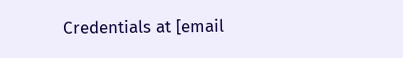Credentials at [email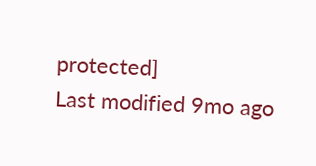protected]
Last modified 9mo ago